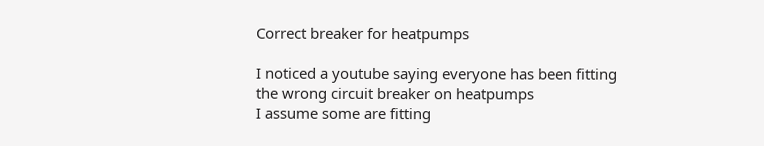Correct breaker for heatpumps

I noticed a youtube saying everyone has been fitting the wrong circuit breaker on heatpumps
I assume some are fitting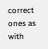correct ones as with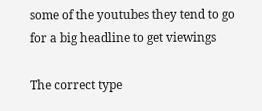some of the youtubes they tend to go for a big headline to get viewings

The correct type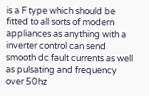is a F type which should be fitted to all sorts of modern appliances as anything with a inverter control can send smooth dc fault currents as well as pulsating and frequency over 50hz